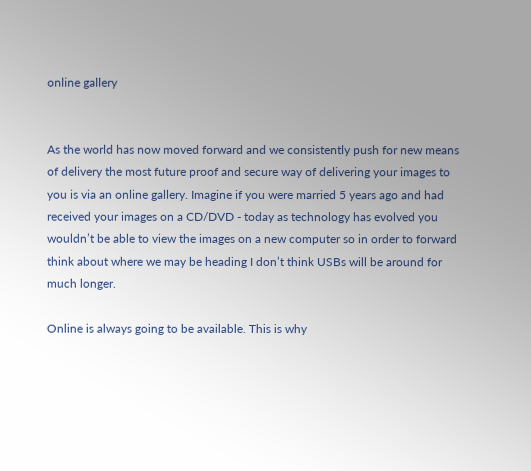online gallery


As the world has now moved forward and we consistently push for new means of delivery the most future proof and secure way of delivering your images to you is via an online gallery. Imagine if you were married 5 years ago and had received your images on a CD/DVD - today as technology has evolved you wouldn’t be able to view the images on a new computer so in order to forward think about where we may be heading I don’t think USBs will be around for much longer.

Online is always going to be available. This is why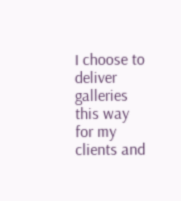I choose to deliver galleries this way for my clients and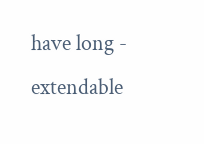have long - extendable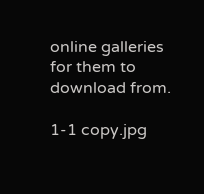online galleries for them to download from.

1-1 copy.jpg